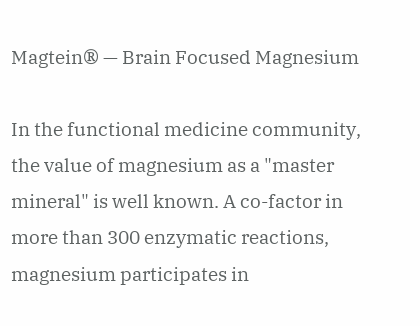Magtein® — Brain Focused Magnesium

In the functional medicine community, the value of magnesium as a "master mineral" is well known. A co-factor in more than 300 enzymatic reactions, magnesium participates in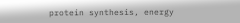protein synthesis, energy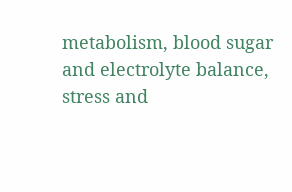metabolism, blood sugar and electrolyte balance, stress and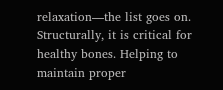relaxation—the list goes on. Structurally, it is critical for healthy bones. Helping to maintain proper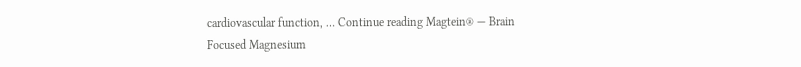cardiovascular function, … Continue reading Magtein® — Brain Focused Magnesium